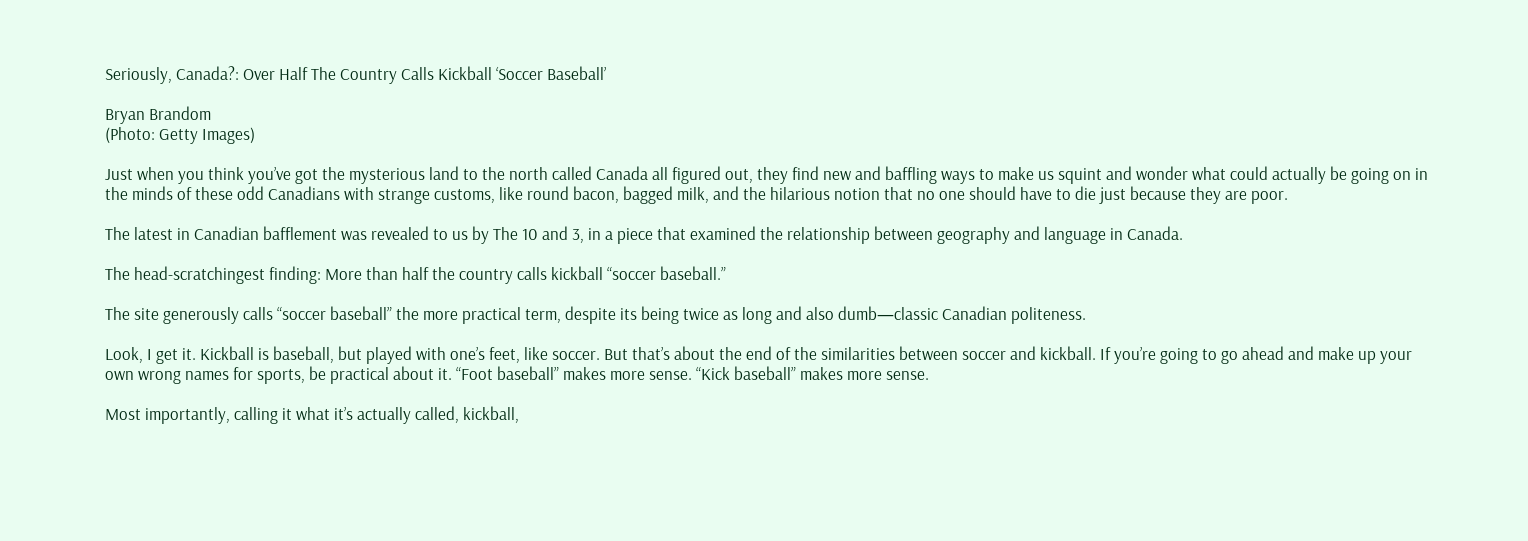Seriously, Canada?: Over Half The Country Calls Kickball ‘Soccer Baseball’

Bryan Brandom
(Photo: Getty Images)

Just when you think you’ve got the mysterious land to the north called Canada all figured out, they find new and baffling ways to make us squint and wonder what could actually be going on in the minds of these odd Canadians with strange customs, like round bacon, bagged milk, and the hilarious notion that no one should have to die just because they are poor.

The latest in Canadian bafflement was revealed to us by The 10 and 3, in a piece that examined the relationship between geography and language in Canada.

The head-scratchingest finding: More than half the country calls kickball “soccer baseball.”

The site generously calls “soccer baseball” the more practical term, despite its being twice as long and also dumb—classic Canadian politeness.

Look, I get it. Kickball is baseball, but played with one’s feet, like soccer. But that’s about the end of the similarities between soccer and kickball. If you’re going to go ahead and make up your own wrong names for sports, be practical about it. “Foot baseball” makes more sense. “Kick baseball” makes more sense.

Most importantly, calling it what it’s actually called, kickball,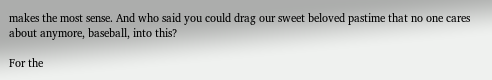makes the most sense. And who said you could drag our sweet beloved pastime that no one cares about anymore, baseball, into this?

For the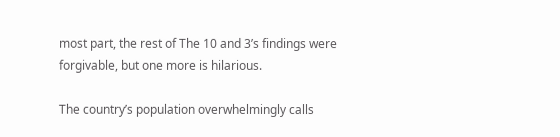most part, the rest of The 10 and 3’s findings were forgivable, but one more is hilarious.

The country’s population overwhelmingly calls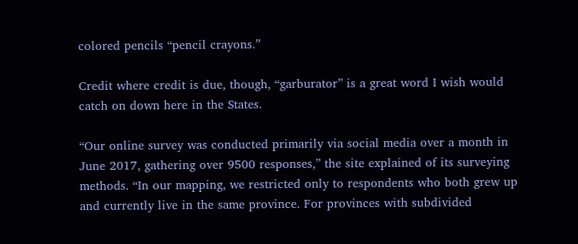colored pencils “pencil crayons.”

Credit where credit is due, though, “garburator” is a great word I wish would catch on down here in the States.

“Our online survey was conducted primarily via social media over a month in June 2017, gathering over 9500 responses,” the site explained of its surveying methods. “In our mapping, we restricted only to respondents who both grew up and currently live in the same province. For provinces with subdivided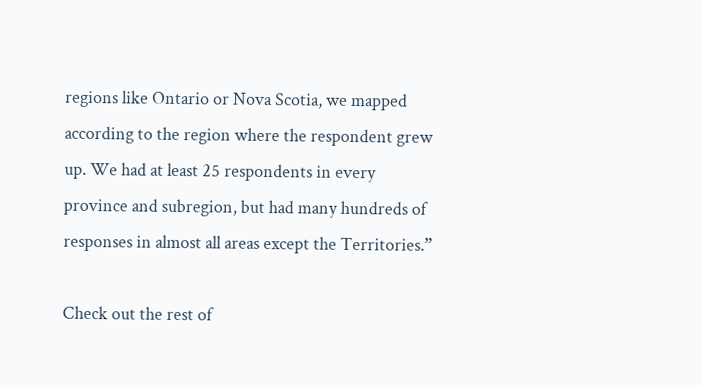regions like Ontario or Nova Scotia, we mapped according to the region where the respondent grew up. We had at least 25 respondents in every province and subregion, but had many hundreds of responses in almost all areas except the Territories.”

Check out the rest of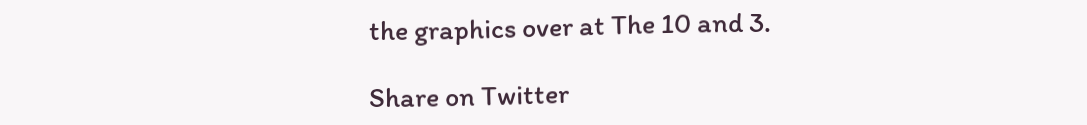the graphics over at The 10 and 3.

Share on Twitter